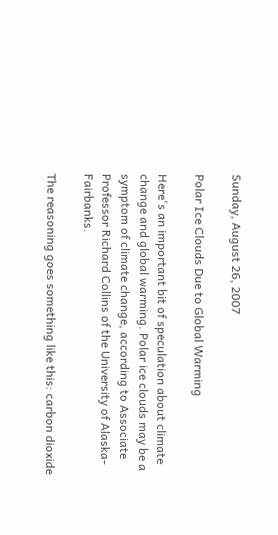Sunday, August 26, 2007

Polar Ice Clouds Due to Global Warming

Here's an important bit of speculation about climate change and global warming. Polar ice clouds may be a symptom of climate change, according to Associate Professor Richard Collins of the University of Alaska-Fairbanks.

The reasoning goes something like this: carbon dioxide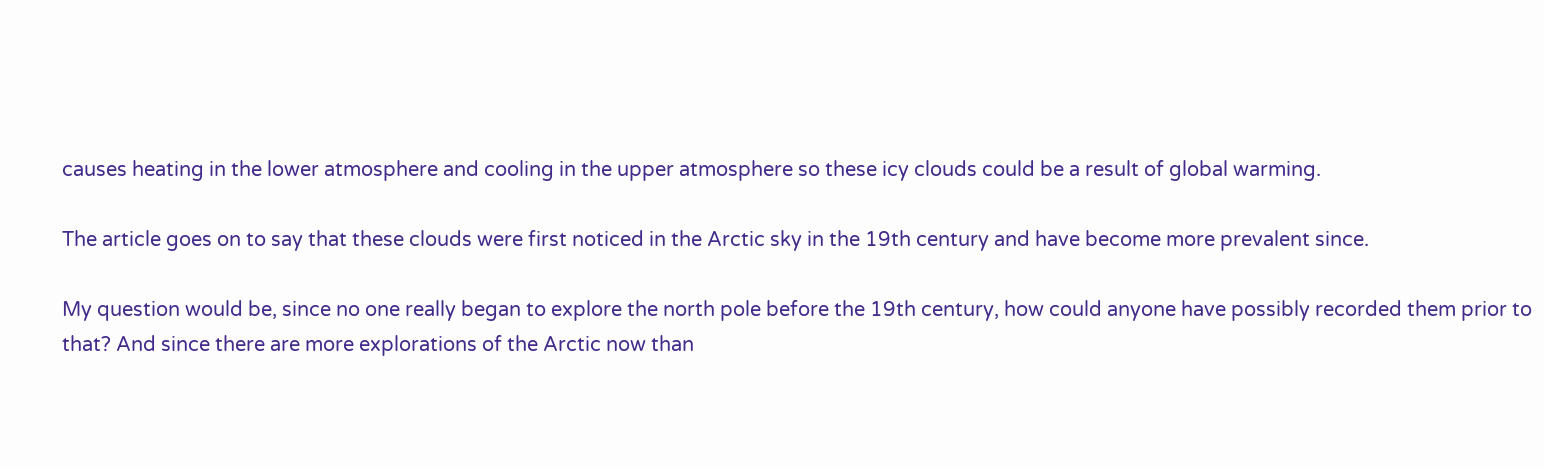causes heating in the lower atmosphere and cooling in the upper atmosphere so these icy clouds could be a result of global warming.

The article goes on to say that these clouds were first noticed in the Arctic sky in the 19th century and have become more prevalent since.

My question would be, since no one really began to explore the north pole before the 19th century, how could anyone have possibly recorded them prior to that? And since there are more explorations of the Arctic now than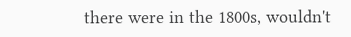there were in the 1800s, wouldn't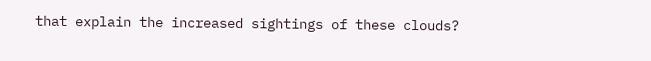that explain the increased sightings of these clouds?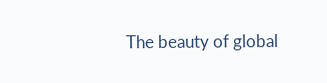The beauty of global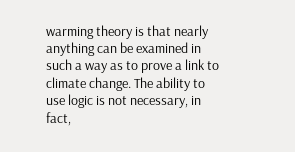warming theory is that nearly anything can be examined in such a way as to prove a link to climate change. The ability to use logic is not necessary, in fact,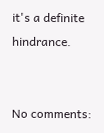it's a definite hindrance.


No comments: